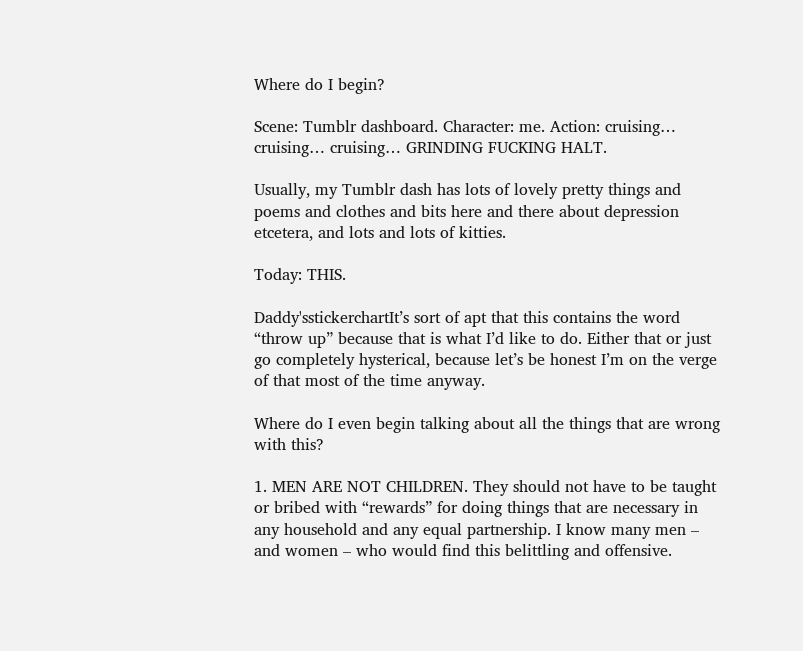Where do I begin?

Scene: Tumblr dashboard. Character: me. Action: cruising… cruising… cruising… GRINDING FUCKING HALT.

Usually, my Tumblr dash has lots of lovely pretty things and poems and clothes and bits here and there about depression etcetera, and lots and lots of kitties.

Today: THIS.

Daddy'sstickerchartIt’s sort of apt that this contains the word “throw up” because that is what I’d like to do. Either that or just go completely hysterical, because let’s be honest I’m on the verge of that most of the time anyway.

Where do I even begin talking about all the things that are wrong with this?

1. MEN ARE NOT CHILDREN. They should not have to be taught or bribed with “rewards” for doing things that are necessary in any household and any equal partnership. I know many men – and women – who would find this belittling and offensive.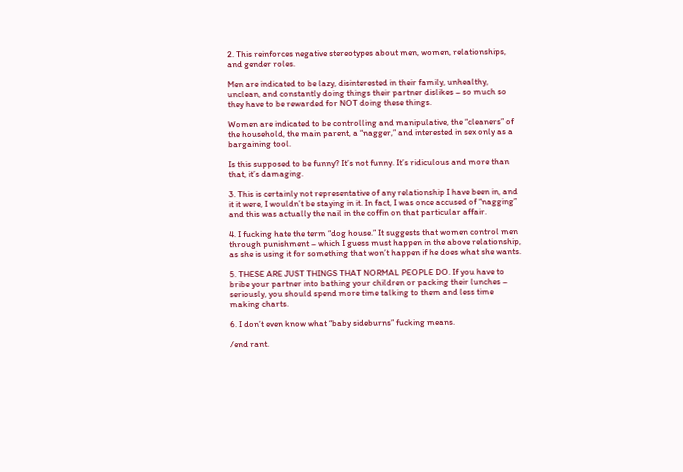2. This reinforces negative stereotypes about men, women, relationships, and gender roles.

Men are indicated to be lazy, disinterested in their family, unhealthy, unclean, and constantly doing things their partner dislikes – so much so they have to be rewarded for NOT doing these things.

Women are indicated to be controlling and manipulative, the “cleaners” of the household, the main parent, a “nagger,” and interested in sex only as a bargaining tool.

Is this supposed to be funny? It’s not funny. It’s ridiculous and more than that, it’s damaging.

3. This is certainly not representative of any relationship I have been in, and it it were, I wouldn’t be staying in it. In fact, I was once accused of “nagging” and this was actually the nail in the coffin on that particular affair.

4. I fucking hate the term “dog house.” It suggests that women control men through punishment – which I guess must happen in the above relationship, as she is using it for something that won’t happen if he does what she wants.

5. THESE ARE JUST THINGS THAT NORMAL PEOPLE DO. If you have to bribe your partner into bathing your children or packing their lunches – seriously, you should spend more time talking to them and less time making charts.

6. I don’t even know what “baby sideburns” fucking means.

/end rant.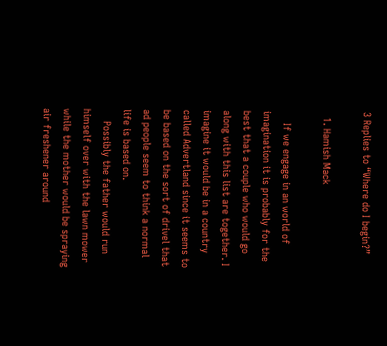3 Replies to “Where do I begin?”

  1. Hamish Mack

    If we engage in an world of imagination it is probably for the best that a couple who would go along with this list are together. I imagine it would be in a country called Advertland since it seems to be based on the sort of drivel that ad people seem to think a normal life is based on.
    Possibly the father would run himself over with the lawn mower while the mother would be spraying air freshener around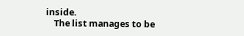inside.
    The list manages to be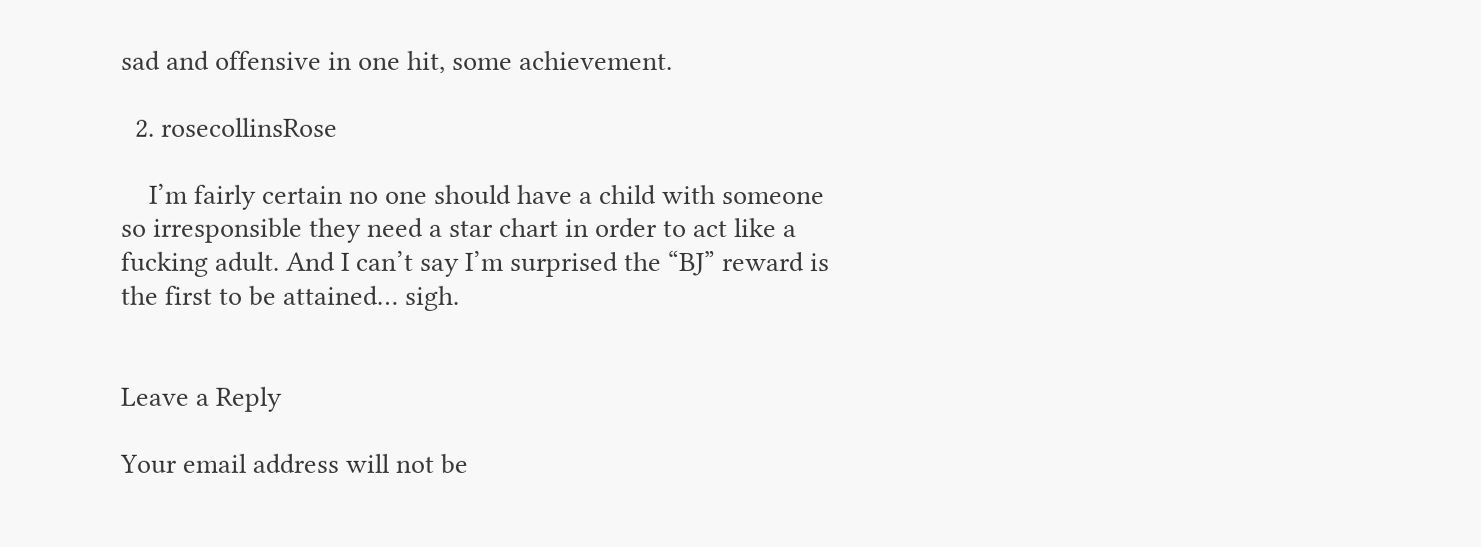sad and offensive in one hit, some achievement.

  2. rosecollinsRose

    I’m fairly certain no one should have a child with someone so irresponsible they need a star chart in order to act like a fucking adult. And I can’t say I’m surprised the “BJ” reward is the first to be attained… sigh.


Leave a Reply

Your email address will not be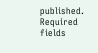published. Required fields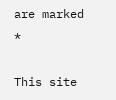are marked *

This site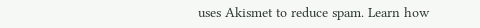uses Akismet to reduce spam. Learn how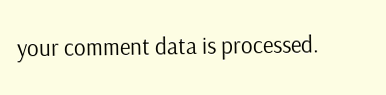your comment data is processed.